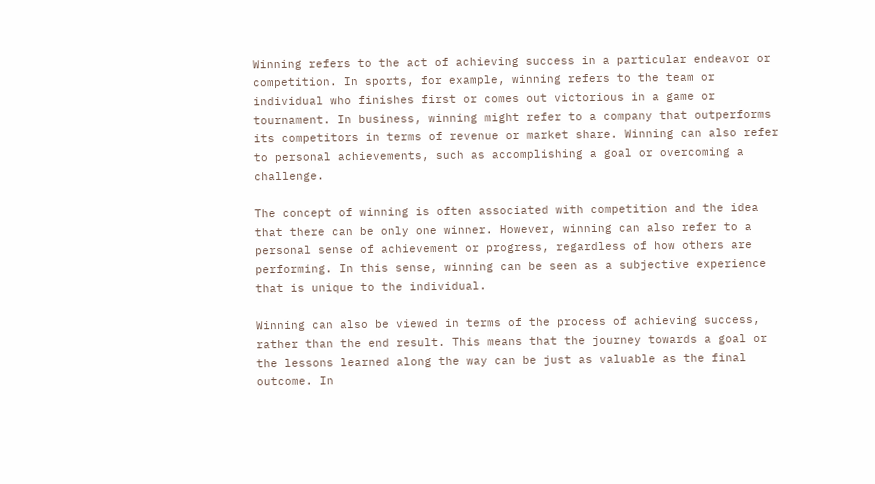Winning refers to the act of achieving success in a particular endeavor or competition. In sports, for example, winning refers to the team or individual who finishes first or comes out victorious in a game or tournament. In business, winning might refer to a company that outperforms its competitors in terms of revenue or market share. Winning can also refer to personal achievements, such as accomplishing a goal or overcoming a challenge.

The concept of winning is often associated with competition and the idea that there can be only one winner. However, winning can also refer to a personal sense of achievement or progress, regardless of how others are performing. In this sense, winning can be seen as a subjective experience that is unique to the individual.

Winning can also be viewed in terms of the process of achieving success, rather than the end result. This means that the journey towards a goal or the lessons learned along the way can be just as valuable as the final outcome. In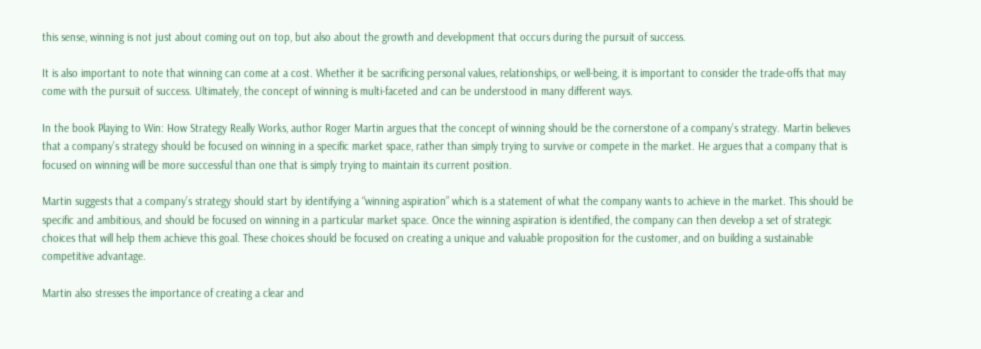this sense, winning is not just about coming out on top, but also about the growth and development that occurs during the pursuit of success.

It is also important to note that winning can come at a cost. Whether it be sacrificing personal values, relationships, or well-being, it is important to consider the trade-offs that may come with the pursuit of success. Ultimately, the concept of winning is multi-faceted and can be understood in many different ways.

In the book Playing to Win: How Strategy Really Works, author Roger Martin argues that the concept of winning should be the cornerstone of a company’s strategy. Martin believes that a company’s strategy should be focused on winning in a specific market space, rather than simply trying to survive or compete in the market. He argues that a company that is focused on winning will be more successful than one that is simply trying to maintain its current position.

Martin suggests that a company’s strategy should start by identifying a “winning aspiration” which is a statement of what the company wants to achieve in the market. This should be specific and ambitious, and should be focused on winning in a particular market space. Once the winning aspiration is identified, the company can then develop a set of strategic choices that will help them achieve this goal. These choices should be focused on creating a unique and valuable proposition for the customer, and on building a sustainable competitive advantage.

Martin also stresses the importance of creating a clear and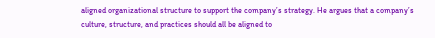aligned organizational structure to support the company’s strategy. He argues that a company’s culture, structure, and practices should all be aligned to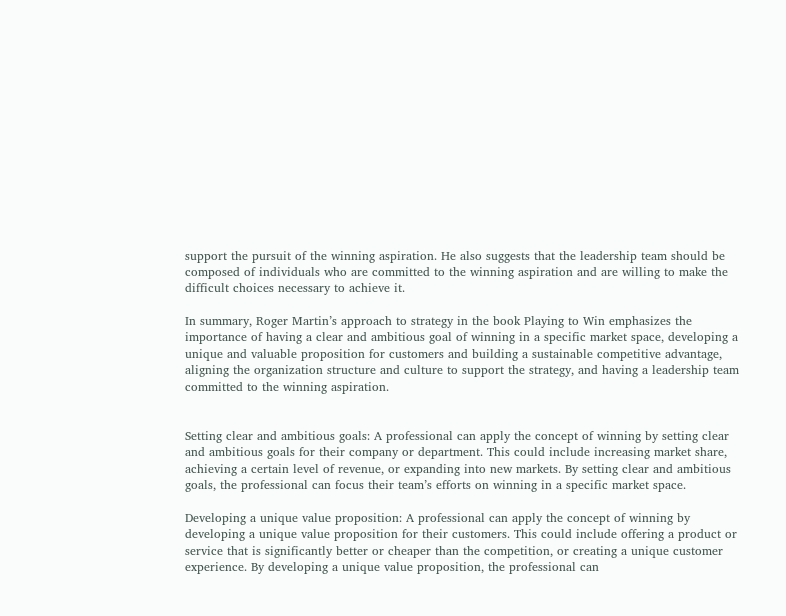support the pursuit of the winning aspiration. He also suggests that the leadership team should be composed of individuals who are committed to the winning aspiration and are willing to make the difficult choices necessary to achieve it.

In summary, Roger Martin’s approach to strategy in the book Playing to Win emphasizes the importance of having a clear and ambitious goal of winning in a specific market space, developing a unique and valuable proposition for customers and building a sustainable competitive advantage, aligning the organization structure and culture to support the strategy, and having a leadership team committed to the winning aspiration.


Setting clear and ambitious goals: A professional can apply the concept of winning by setting clear and ambitious goals for their company or department. This could include increasing market share, achieving a certain level of revenue, or expanding into new markets. By setting clear and ambitious goals, the professional can focus their team’s efforts on winning in a specific market space.

Developing a unique value proposition: A professional can apply the concept of winning by developing a unique value proposition for their customers. This could include offering a product or service that is significantly better or cheaper than the competition, or creating a unique customer experience. By developing a unique value proposition, the professional can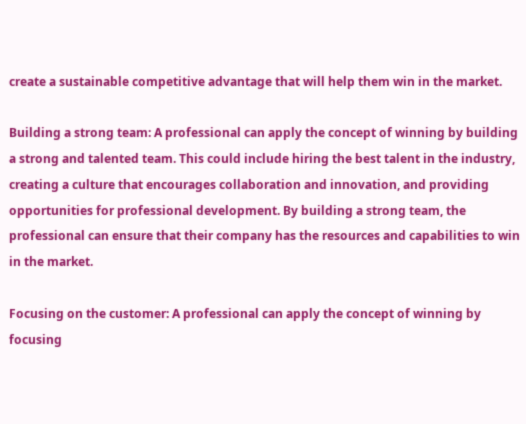create a sustainable competitive advantage that will help them win in the market.

Building a strong team: A professional can apply the concept of winning by building a strong and talented team. This could include hiring the best talent in the industry, creating a culture that encourages collaboration and innovation, and providing opportunities for professional development. By building a strong team, the professional can ensure that their company has the resources and capabilities to win in the market.

Focusing on the customer: A professional can apply the concept of winning by focusing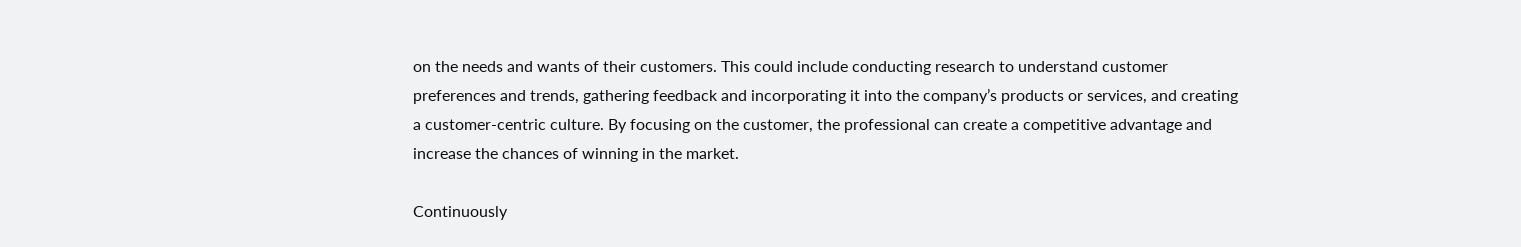on the needs and wants of their customers. This could include conducting research to understand customer preferences and trends, gathering feedback and incorporating it into the company’s products or services, and creating a customer-centric culture. By focusing on the customer, the professional can create a competitive advantage and increase the chances of winning in the market.

Continuously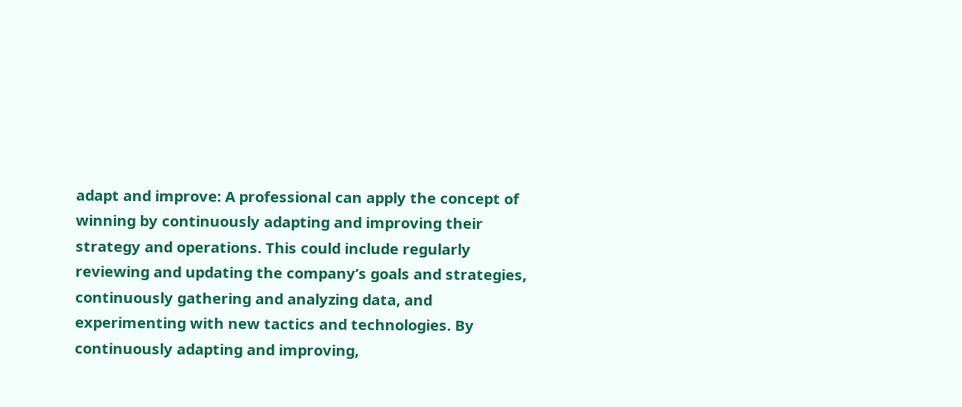adapt and improve: A professional can apply the concept of winning by continuously adapting and improving their strategy and operations. This could include regularly reviewing and updating the company’s goals and strategies, continuously gathering and analyzing data, and experimenting with new tactics and technologies. By continuously adapting and improving,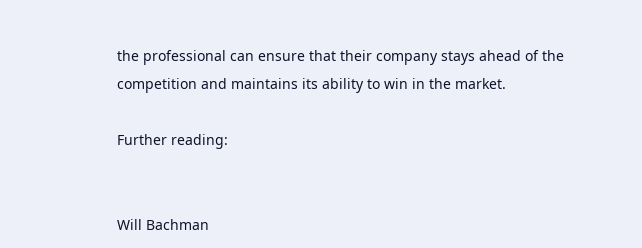the professional can ensure that their company stays ahead of the competition and maintains its ability to win in the market.

Further reading:


Will Bachman